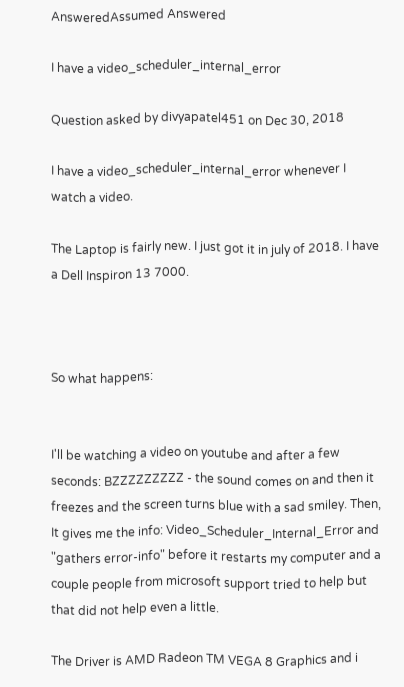AnsweredAssumed Answered

I have a video_scheduler_internal_error

Question asked by divyapatel451 on Dec 30, 2018

I have a video_scheduler_internal_error whenever I watch a video.

The Laptop is fairly new. I just got it in july of 2018. I have a Dell Inspiron 13 7000.



So what happens:


I'll be watching a video on youtube and after a few seconds: BZZZZZZZZZ - the sound comes on and then it freezes and the screen turns blue with a sad smiley. Then, It gives me the info: Video_Scheduler_Internal_Error and "gathers error-info" before it restarts my computer and a couple people from microsoft support tried to help but that did not help even a little.

The Driver is AMD Radeon TM VEGA 8 Graphics and i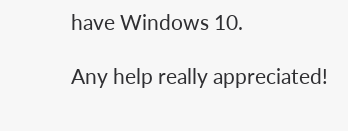have Windows 10.

Any help really appreciated!